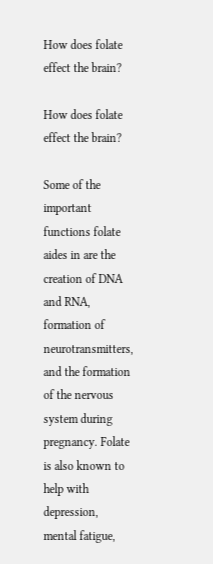How does folate effect the brain?

How does folate effect the brain?

Some of the important functions folate aides in are the creation of DNA and RNA, formation of neurotransmitters, and the formation of the nervous system during pregnancy. Folate is also known to help with depression, mental fatigue,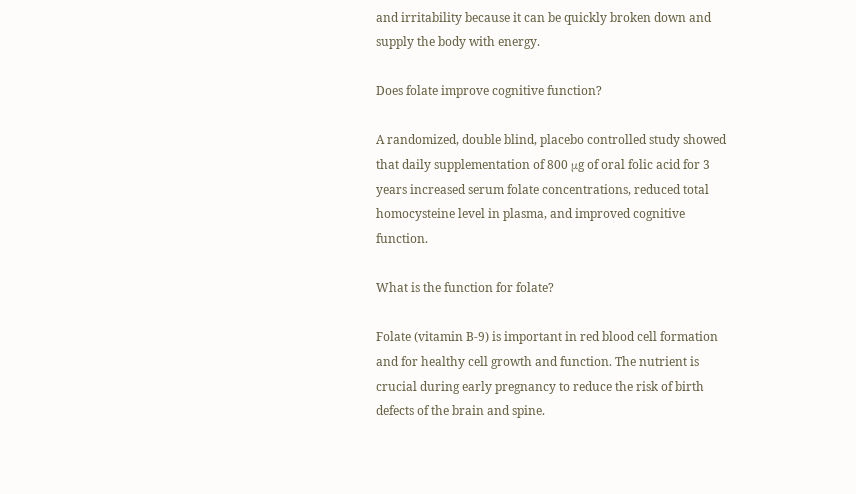and irritability because it can be quickly broken down and supply the body with energy.

Does folate improve cognitive function?

A randomized, double blind, placebo controlled study showed that daily supplementation of 800 μg of oral folic acid for 3 years increased serum folate concentrations, reduced total homocysteine level in plasma, and improved cognitive function.

What is the function for folate?

Folate (vitamin B-9) is important in red blood cell formation and for healthy cell growth and function. The nutrient is crucial during early pregnancy to reduce the risk of birth defects of the brain and spine.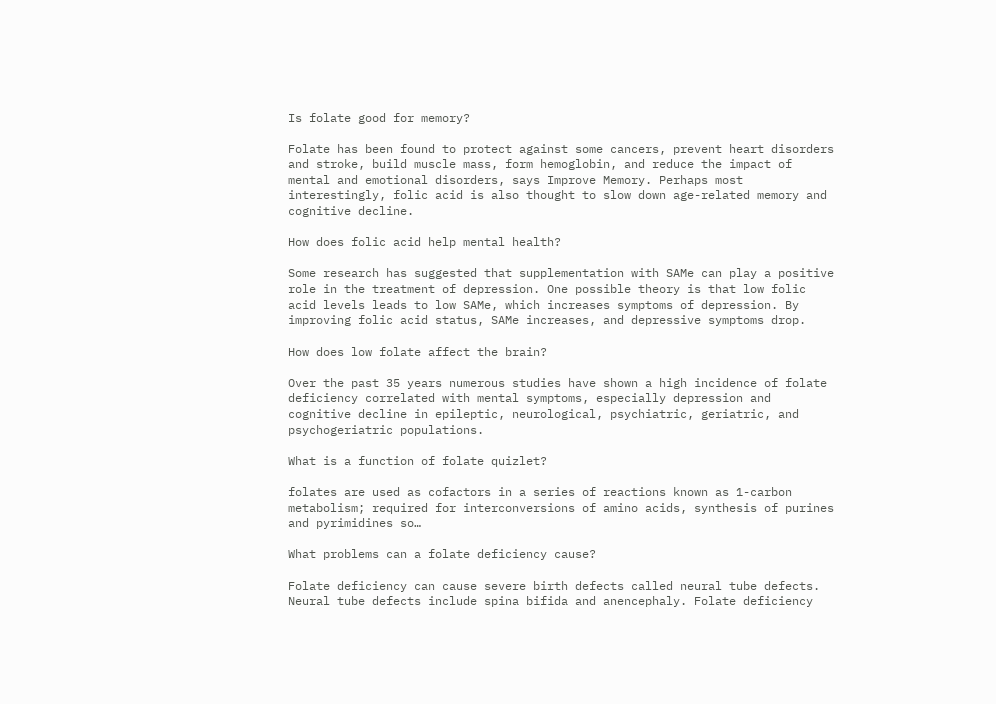Is folate good for memory?

Folate has been found to protect against some cancers, prevent heart disorders and stroke, build muscle mass, form hemoglobin, and reduce the impact of mental and emotional disorders, says Improve Memory. Perhaps most interestingly, folic acid is also thought to slow down age-related memory and cognitive decline.

How does folic acid help mental health?

Some research has suggested that supplementation with SAMe can play a positive role in the treatment of depression. One possible theory is that low folic acid levels leads to low SAMe, which increases symptoms of depression. By improving folic acid status, SAMe increases, and depressive symptoms drop.

How does low folate affect the brain?

Over the past 35 years numerous studies have shown a high incidence of folate deficiency correlated with mental symptoms, especially depression and cognitive decline in epileptic, neurological, psychiatric, geriatric, and psychogeriatric populations.

What is a function of folate quizlet?

folates are used as cofactors in a series of reactions known as 1-carbon metabolism; required for interconversions of amino acids, synthesis of purines and pyrimidines so…

What problems can a folate deficiency cause?

Folate deficiency can cause severe birth defects called neural tube defects. Neural tube defects include spina bifida and anencephaly. Folate deficiency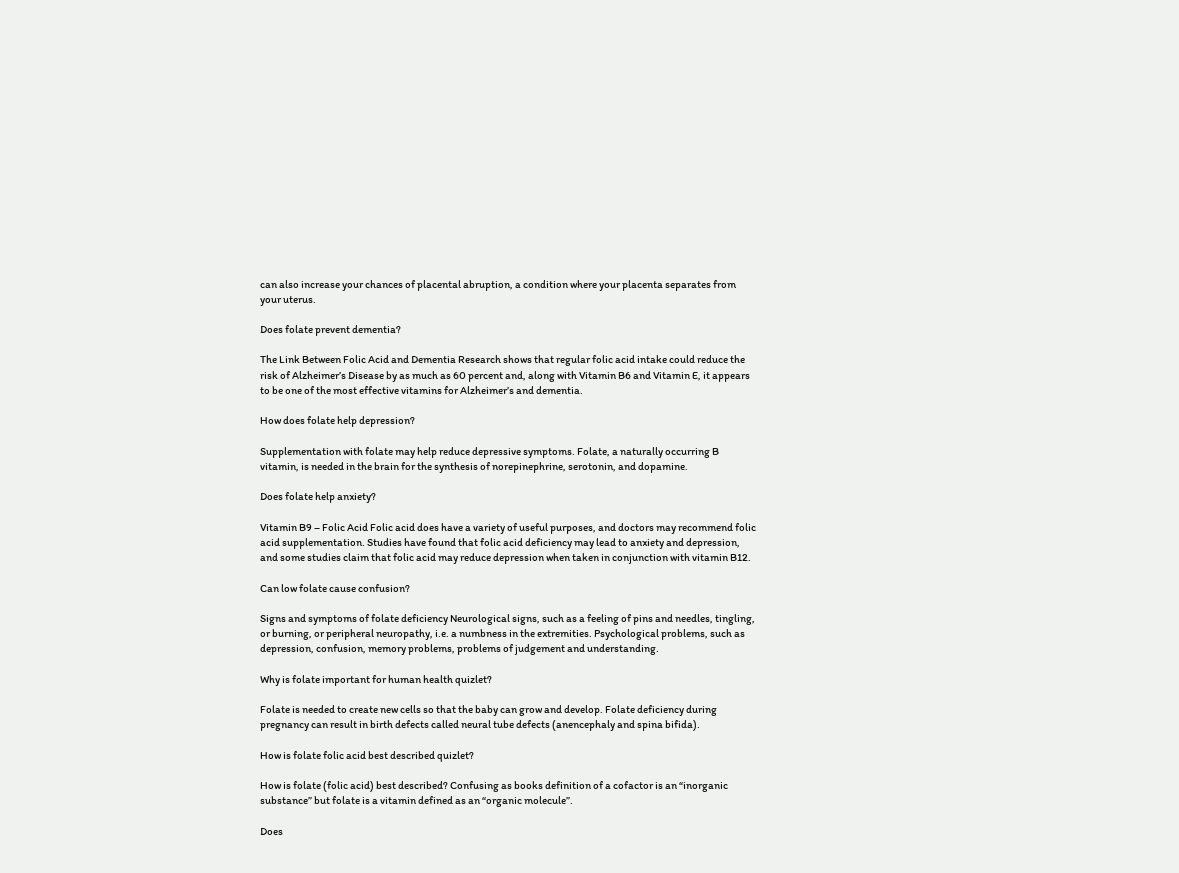can also increase your chances of placental abruption, a condition where your placenta separates from your uterus.

Does folate prevent dementia?

The Link Between Folic Acid and Dementia Research shows that regular folic acid intake could reduce the risk of Alzheimer’s Disease by as much as 60 percent and, along with Vitamin B6 and Vitamin E, it appears to be one of the most effective vitamins for Alzheimer’s and dementia.

How does folate help depression?

Supplementation with folate may help reduce depressive symptoms. Folate, a naturally occurring B vitamin, is needed in the brain for the synthesis of norepinephrine, serotonin, and dopamine.

Does folate help anxiety?

Vitamin B9 – Folic Acid Folic acid does have a variety of useful purposes, and doctors may recommend folic acid supplementation. Studies have found that folic acid deficiency may lead to anxiety and depression, and some studies claim that folic acid may reduce depression when taken in conjunction with vitamin B12.

Can low folate cause confusion?

Signs and symptoms of folate deficiency Neurological signs, such as a feeling of pins and needles, tingling, or burning, or peripheral neuropathy, i.e. a numbness in the extremities. Psychological problems, such as depression, confusion, memory problems, problems of judgement and understanding.

Why is folate important for human health quizlet?

Folate is needed to create new cells so that the baby can grow and develop. Folate deficiency during pregnancy can result in birth defects called neural tube defects (anencephaly and spina bifida).

How is folate folic acid best described quizlet?

How is folate (folic acid) best described? Confusing as books definition of a cofactor is an “inorganic substance” but folate is a vitamin defined as an “organic molecule”.

Does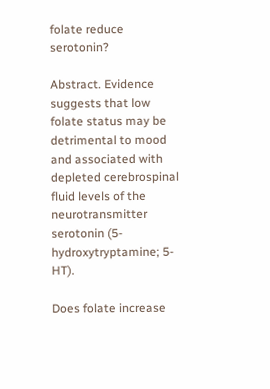folate reduce serotonin?

Abstract. Evidence suggests that low folate status may be detrimental to mood and associated with depleted cerebrospinal fluid levels of the neurotransmitter serotonin (5-hydroxytryptamine; 5-HT).

Does folate increase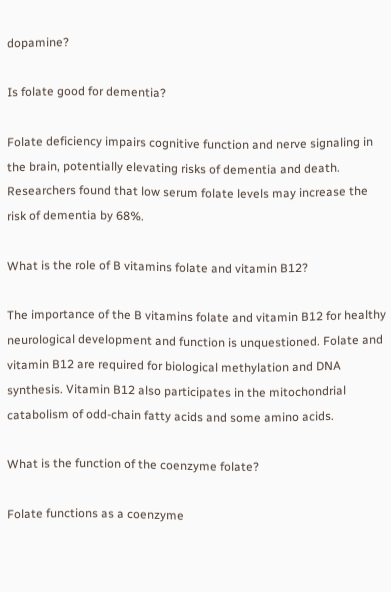dopamine?

Is folate good for dementia?

Folate deficiency impairs cognitive function and nerve signaling in the brain, potentially elevating risks of dementia and death. Researchers found that low serum folate levels may increase the risk of dementia by 68%.

What is the role of B vitamins folate and vitamin B12?

The importance of the B vitamins folate and vitamin B12 for healthy neurological development and function is unquestioned. Folate and vitamin B12 are required for biological methylation and DNA synthesis. Vitamin B12 also participates in the mitochondrial catabolism of odd-chain fatty acids and some amino acids.

What is the function of the coenzyme folate?

Folate functions as a coenzyme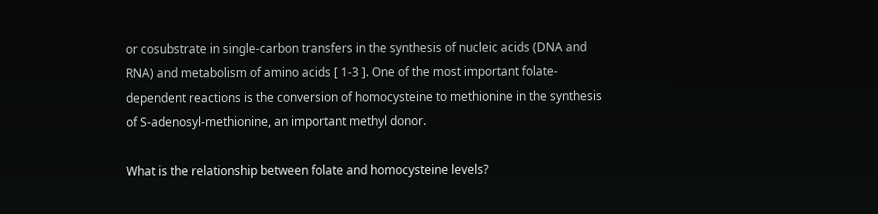or cosubstrate in single-carbon transfers in the synthesis of nucleic acids (DNA and RNA) and metabolism of amino acids [ 1-3 ]. One of the most important folate-dependent reactions is the conversion of homocysteine to methionine in the synthesis of S-adenosyl-methionine, an important methyl donor.

What is the relationship between folate and homocysteine levels?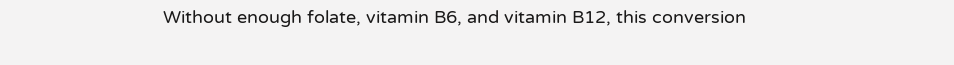Without enough folate, vitamin B6, and vitamin B12, this conversion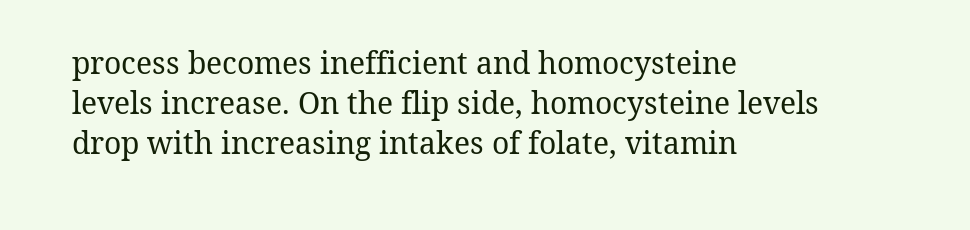process becomes inefficient and homocysteine levels increase. On the flip side, homocysteine levels drop with increasing intakes of folate, vitamin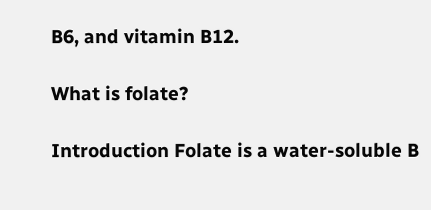B6, and vitamin B12.

What is folate?

Introduction Folate is a water-soluble B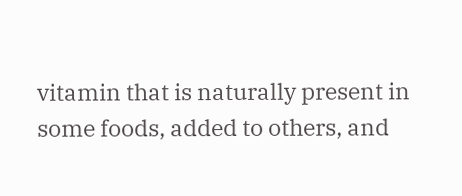vitamin that is naturally present in some foods, added to others, and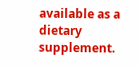available as a dietary supplement.